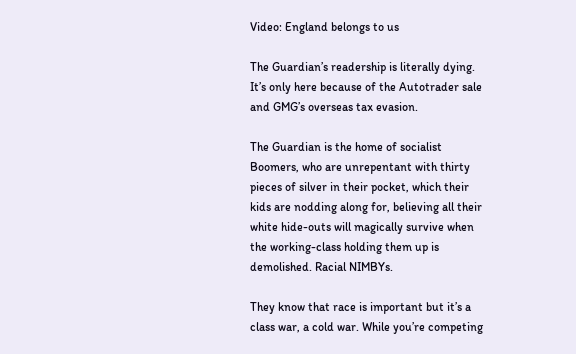Video: England belongs to us

The Guardian’s readership is literally dying. It’s only here because of the Autotrader sale and GMG’s overseas tax evasion.

The Guardian is the home of socialist Boomers, who are unrepentant with thirty pieces of silver in their pocket, which their kids are nodding along for, believing all their white hide-outs will magically survive when the working-class holding them up is demolished. Racial NIMBYs.

They know that race is important but it’s a class war, a cold war. While you’re competing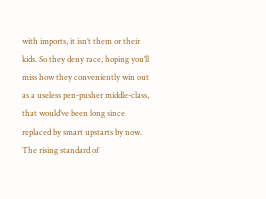with imports, it isn’t them or their kids. So they deny race, hoping you’ll miss how they conveniently win out as a useless pen-pusher middle-class, that would’ve been long since replaced by smart upstarts by now. The rising standard of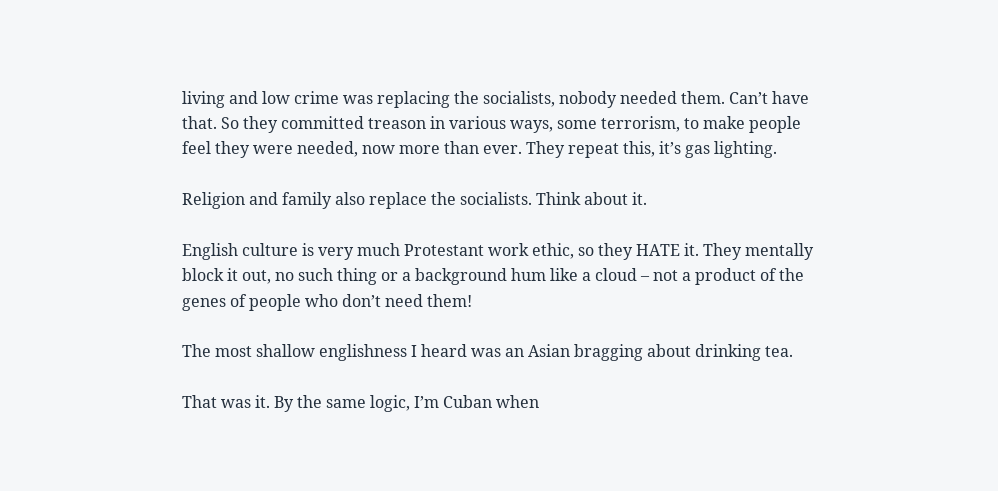living and low crime was replacing the socialists, nobody needed them. Can’t have that. So they committed treason in various ways, some terrorism, to make people feel they were needed, now more than ever. They repeat this, it’s gas lighting.

Religion and family also replace the socialists. Think about it.

English culture is very much Protestant work ethic, so they HATE it. They mentally block it out, no such thing or a background hum like a cloud – not a product of the genes of people who don’t need them!

The most shallow englishness I heard was an Asian bragging about drinking tea.

That was it. By the same logic, I’m Cuban when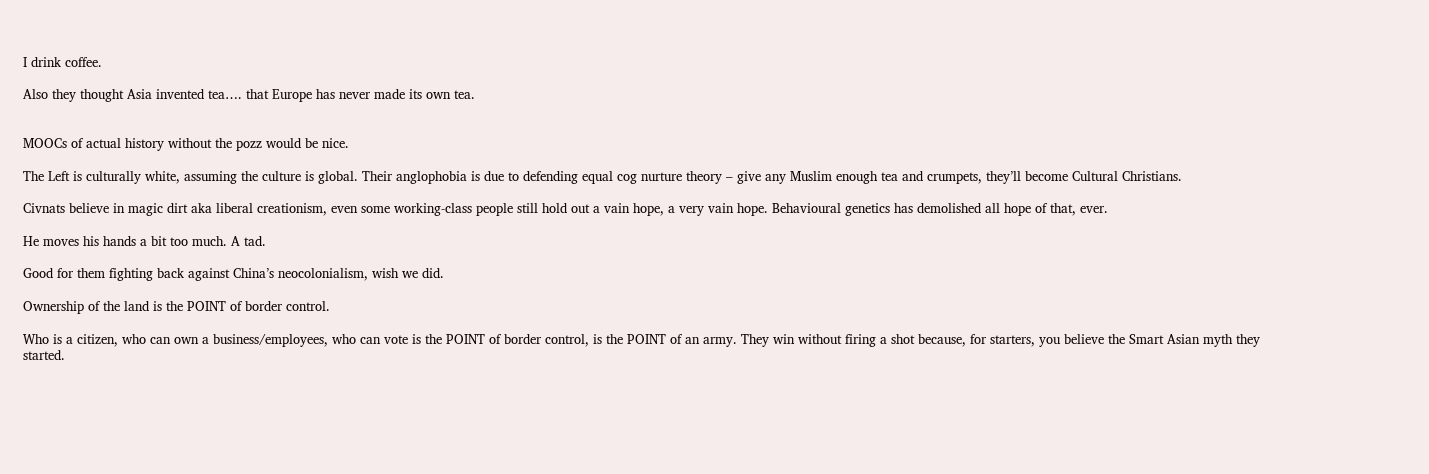I drink coffee.

Also they thought Asia invented tea…. that Europe has never made its own tea.


MOOCs of actual history without the pozz would be nice.

The Left is culturally white, assuming the culture is global. Their anglophobia is due to defending equal cog nurture theory – give any Muslim enough tea and crumpets, they’ll become Cultural Christians.

Civnats believe in magic dirt aka liberal creationism, even some working-class people still hold out a vain hope, a very vain hope. Behavioural genetics has demolished all hope of that, ever.

He moves his hands a bit too much. A tad.

Good for them fighting back against China’s neocolonialism, wish we did.

Ownership of the land is the POINT of border control.

Who is a citizen, who can own a business/employees, who can vote is the POINT of border control, is the POINT of an army. They win without firing a shot because, for starters, you believe the Smart Asian myth they started.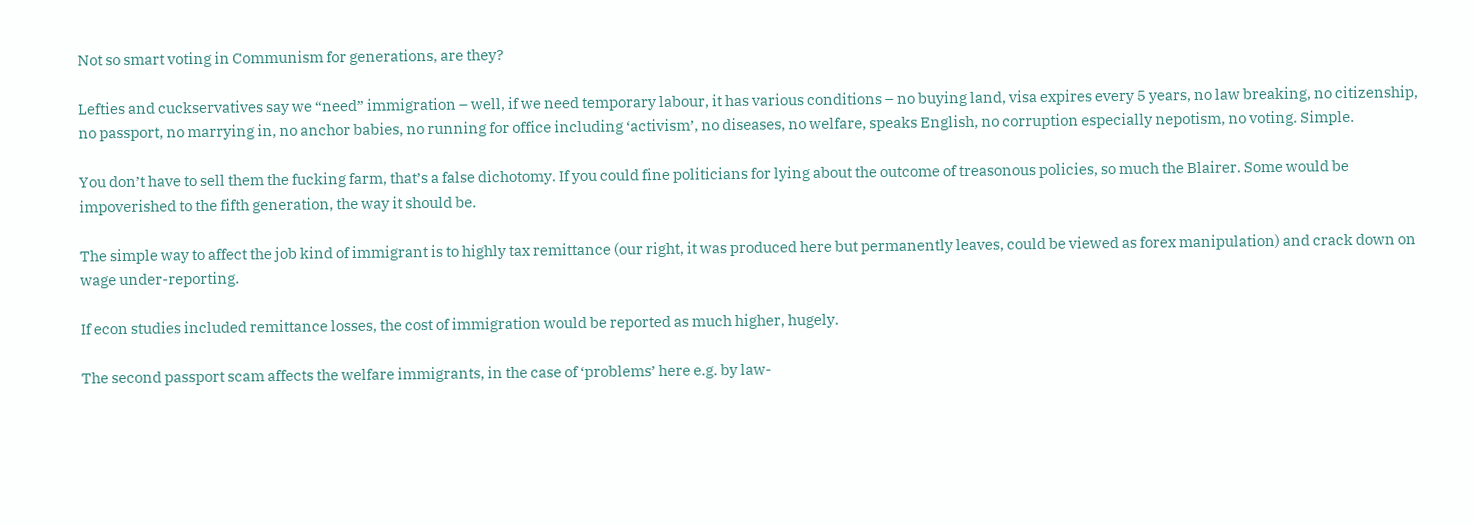Not so smart voting in Communism for generations, are they?

Lefties and cuckservatives say we “need” immigration – well, if we need temporary labour, it has various conditions – no buying land, visa expires every 5 years, no law breaking, no citizenship, no passport, no marrying in, no anchor babies, no running for office including ‘activism’, no diseases, no welfare, speaks English, no corruption especially nepotism, no voting. Simple.

You don’t have to sell them the fucking farm, that’s a false dichotomy. If you could fine politicians for lying about the outcome of treasonous policies, so much the Blairer. Some would be impoverished to the fifth generation, the way it should be.

The simple way to affect the job kind of immigrant is to highly tax remittance (our right, it was produced here but permanently leaves, could be viewed as forex manipulation) and crack down on wage under-reporting.

If econ studies included remittance losses, the cost of immigration would be reported as much higher, hugely.

The second passport scam affects the welfare immigrants, in the case of ‘problems’ here e.g. by law-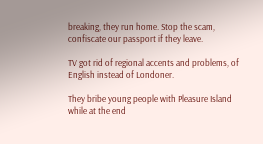breaking, they run home. Stop the scam, confiscate our passport if they leave.

TV got rid of regional accents and problems, of English instead of Londoner.

They bribe young people with Pleasure Island while at the end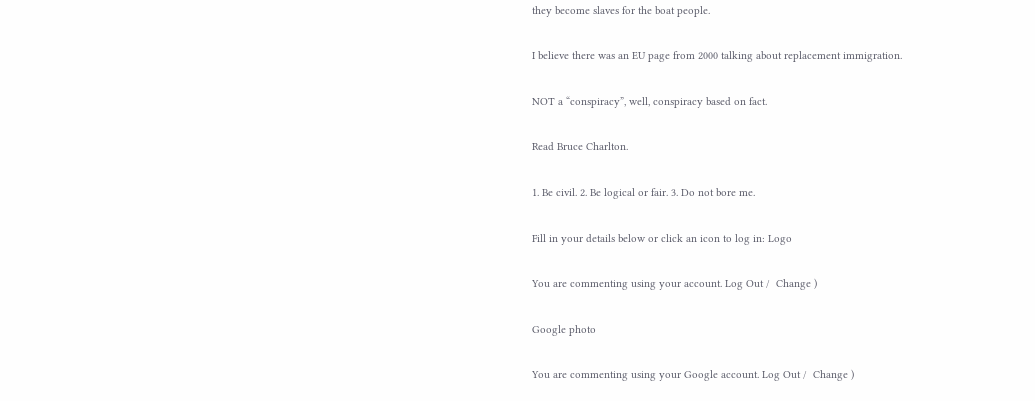they become slaves for the boat people.

I believe there was an EU page from 2000 talking about replacement immigration.

NOT a “conspiracy”, well, conspiracy based on fact.

Read Bruce Charlton.

1. Be civil. 2. Be logical or fair. 3. Do not bore me.

Fill in your details below or click an icon to log in: Logo

You are commenting using your account. Log Out /  Change )

Google photo

You are commenting using your Google account. Log Out /  Change )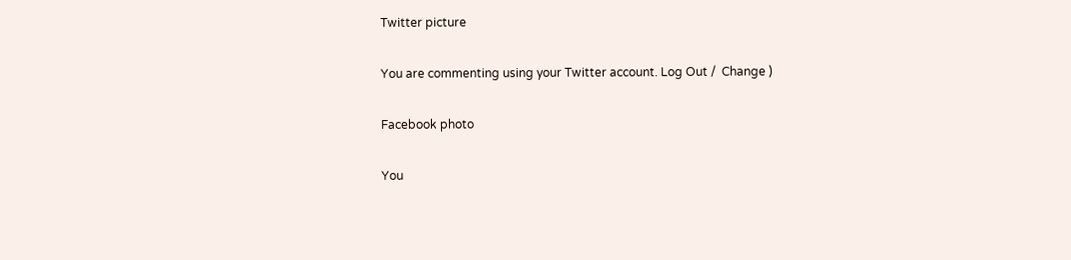Twitter picture

You are commenting using your Twitter account. Log Out /  Change )

Facebook photo

You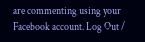are commenting using your Facebook account. Log Out /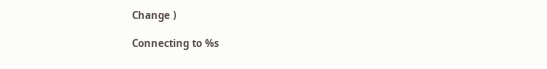Change )

Connecting to %s